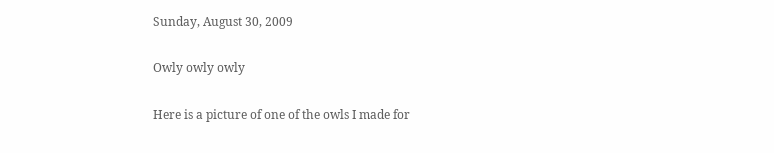Sunday, August 30, 2009

Owly owly owly

Here is a picture of one of the owls I made for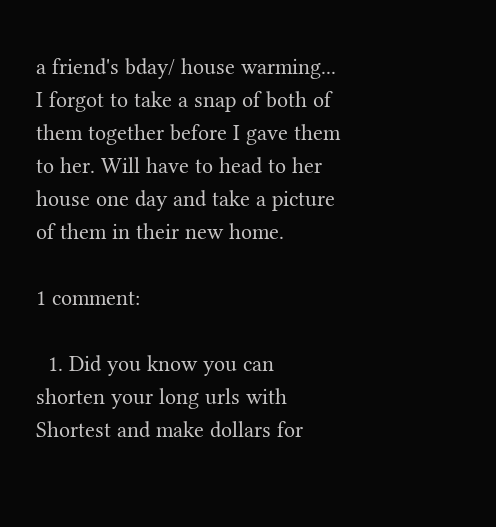a friend's bday/ house warming... I forgot to take a snap of both of them together before I gave them to her. Will have to head to her house one day and take a picture of them in their new home.

1 comment:

  1. Did you know you can shorten your long urls with Shortest and make dollars for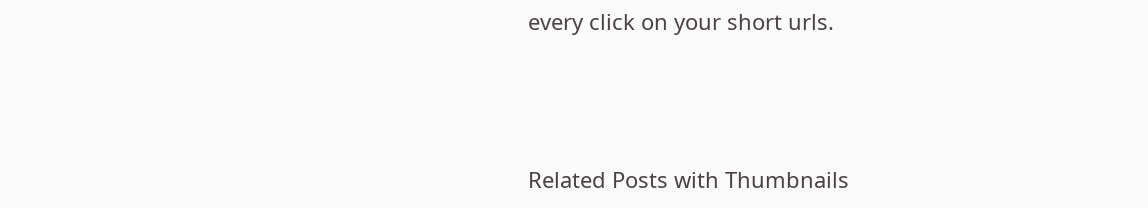every click on your short urls.



Related Posts with Thumbnails